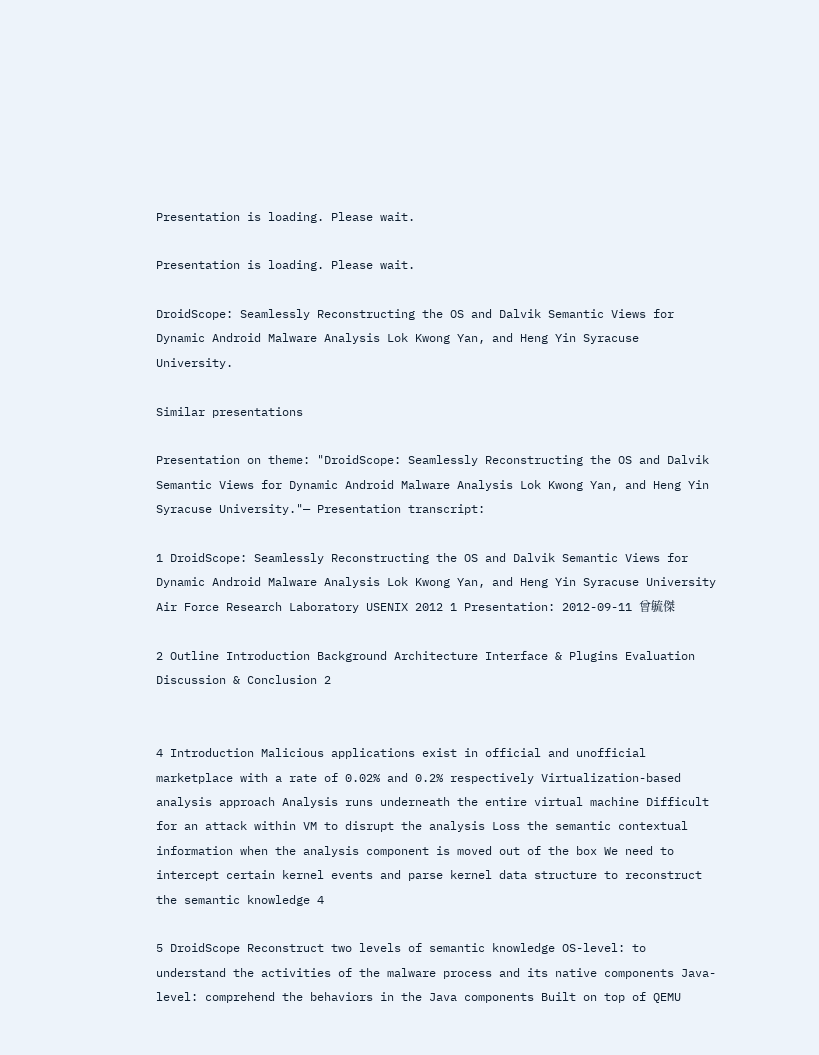Presentation is loading. Please wait.

Presentation is loading. Please wait.

DroidScope: Seamlessly Reconstructing the OS and Dalvik Semantic Views for Dynamic Android Malware Analysis Lok Kwong Yan, and Heng Yin Syracuse University.

Similar presentations

Presentation on theme: "DroidScope: Seamlessly Reconstructing the OS and Dalvik Semantic Views for Dynamic Android Malware Analysis Lok Kwong Yan, and Heng Yin Syracuse University."— Presentation transcript:

1 DroidScope: Seamlessly Reconstructing the OS and Dalvik Semantic Views for Dynamic Android Malware Analysis Lok Kwong Yan, and Heng Yin Syracuse University Air Force Research Laboratory USENIX 2012 1 Presentation: 2012-09-11 曾毓傑

2 Outline Introduction Background Architecture Interface & Plugins Evaluation Discussion & Conclusion 2


4 Introduction Malicious applications exist in official and unofficial marketplace with a rate of 0.02% and 0.2% respectively Virtualization-based analysis approach Analysis runs underneath the entire virtual machine Difficult for an attack within VM to disrupt the analysis Loss the semantic contextual information when the analysis component is moved out of the box We need to intercept certain kernel events and parse kernel data structure to reconstruct the semantic knowledge 4

5 DroidScope Reconstruct two levels of semantic knowledge OS-level: to understand the activities of the malware process and its native components Java-level: comprehend the behaviors in the Java components Built on top of QEMU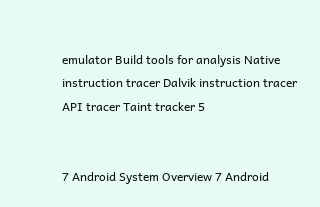emulator Build tools for analysis Native instruction tracer Dalvik instruction tracer API tracer Taint tracker 5


7 Android System Overview 7 Android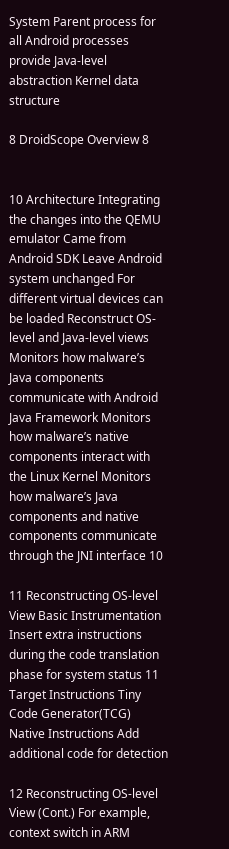System Parent process for all Android processes provide Java-level abstraction Kernel data structure

8 DroidScope Overview 8


10 Architecture Integrating the changes into the QEMU emulator Came from Android SDK Leave Android system unchanged For different virtual devices can be loaded Reconstruct OS-level and Java-level views Monitors how malware’s Java components communicate with Android Java Framework Monitors how malware’s native components interact with the Linux Kernel Monitors how malware’s Java components and native components communicate through the JNI interface 10

11 Reconstructing OS-level View Basic Instrumentation Insert extra instructions during the code translation phase for system status 11 Target Instructions Tiny Code Generator(TCG) Native Instructions Add additional code for detection

12 Reconstructing OS-level View (Cont.) For example, context switch in ARM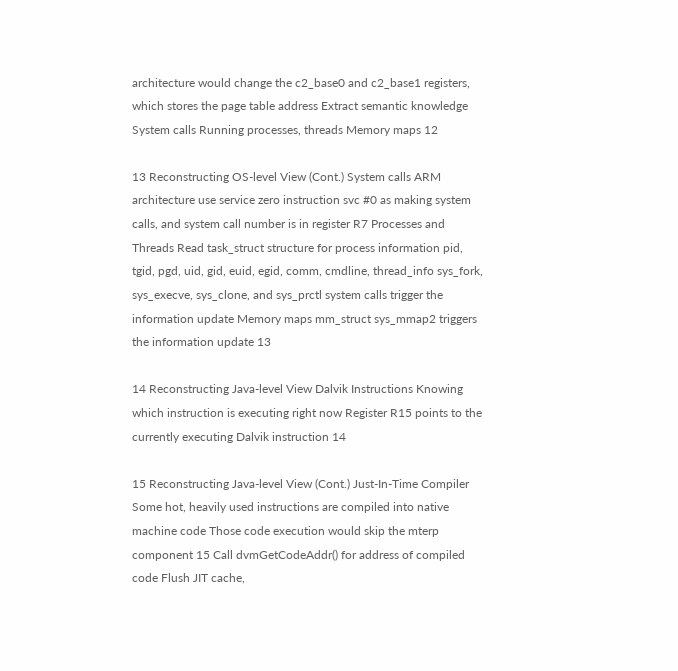architecture would change the c2_base0 and c2_base1 registers, which stores the page table address Extract semantic knowledge System calls Running processes, threads Memory maps 12

13 Reconstructing OS-level View (Cont.) System calls ARM architecture use service zero instruction svc #0 as making system calls, and system call number is in register R7 Processes and Threads Read task_struct structure for process information pid, tgid, pgd, uid, gid, euid, egid, comm, cmdline, thread_info sys_fork, sys_execve, sys_clone, and sys_prctl system calls trigger the information update Memory maps mm_struct sys_mmap2 triggers the information update 13

14 Reconstructing Java-level View Dalvik Instructions Knowing which instruction is executing right now Register R15 points to the currently executing Dalvik instruction 14

15 Reconstructing Java-level View (Cont.) Just-In-Time Compiler Some hot, heavily used instructions are compiled into native machine code Those code execution would skip the mterp component 15 Call dvmGetCodeAddr() for address of compiled code Flush JIT cache,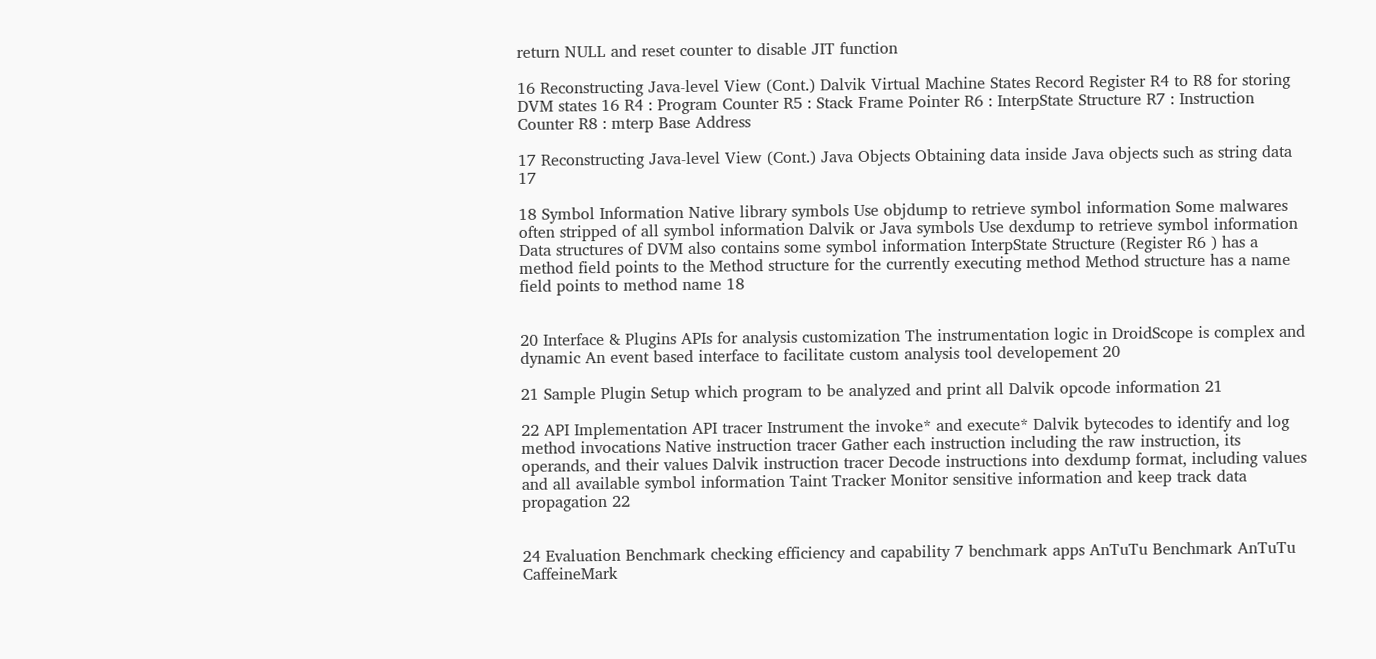return NULL and reset counter to disable JIT function

16 Reconstructing Java-level View (Cont.) Dalvik Virtual Machine States Record Register R4 to R8 for storing DVM states 16 R4 : Program Counter R5 : Stack Frame Pointer R6 : InterpState Structure R7 : Instruction Counter R8 : mterp Base Address

17 Reconstructing Java-level View (Cont.) Java Objects Obtaining data inside Java objects such as string data 17

18 Symbol Information Native library symbols Use objdump to retrieve symbol information Some malwares often stripped of all symbol information Dalvik or Java symbols Use dexdump to retrieve symbol information Data structures of DVM also contains some symbol information InterpState Structure (Register R6 ) has a method field points to the Method structure for the currently executing method Method structure has a name field points to method name 18


20 Interface & Plugins APIs for analysis customization The instrumentation logic in DroidScope is complex and dynamic An event based interface to facilitate custom analysis tool developement 20

21 Sample Plugin Setup which program to be analyzed and print all Dalvik opcode information 21

22 API Implementation API tracer Instrument the invoke* and execute* Dalvik bytecodes to identify and log method invocations Native instruction tracer Gather each instruction including the raw instruction, its operands, and their values Dalvik instruction tracer Decode instructions into dexdump format, including values and all available symbol information Taint Tracker Monitor sensitive information and keep track data propagation 22


24 Evaluation Benchmark checking efficiency and capability 7 benchmark apps AnTuTu Benchmark AnTuTu CaffeineMark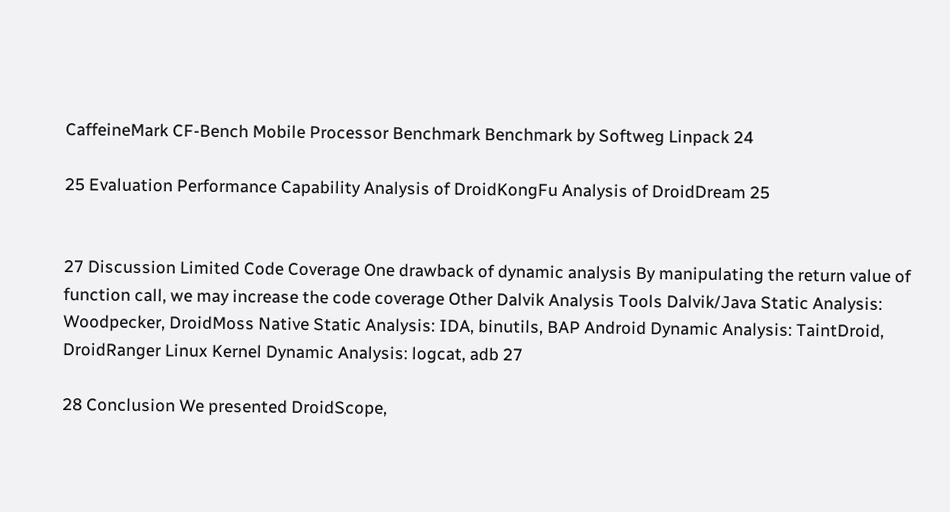CaffeineMark CF-Bench Mobile Processor Benchmark Benchmark by Softweg Linpack 24

25 Evaluation Performance Capability Analysis of DroidKongFu Analysis of DroidDream 25


27 Discussion Limited Code Coverage One drawback of dynamic analysis By manipulating the return value of function call, we may increase the code coverage Other Dalvik Analysis Tools Dalvik/Java Static Analysis: Woodpecker, DroidMoss Native Static Analysis: IDA, binutils, BAP Android Dynamic Analysis: TaintDroid, DroidRanger Linux Kernel Dynamic Analysis: logcat, adb 27

28 Conclusion We presented DroidScope,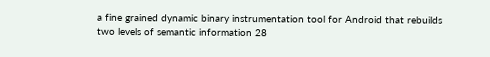a fine grained dynamic binary instrumentation tool for Android that rebuilds two levels of semantic information 28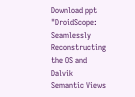Download ppt "DroidScope: Seamlessly Reconstructing the OS and Dalvik Semantic Views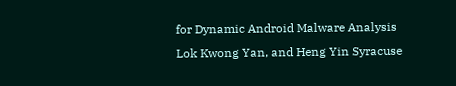for Dynamic Android Malware Analysis Lok Kwong Yan, and Heng Yin Syracuse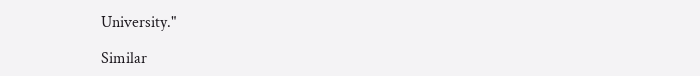University."

Similar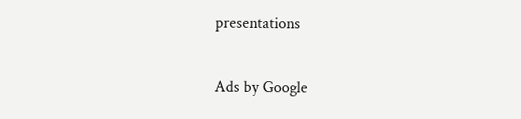presentations

Ads by Google